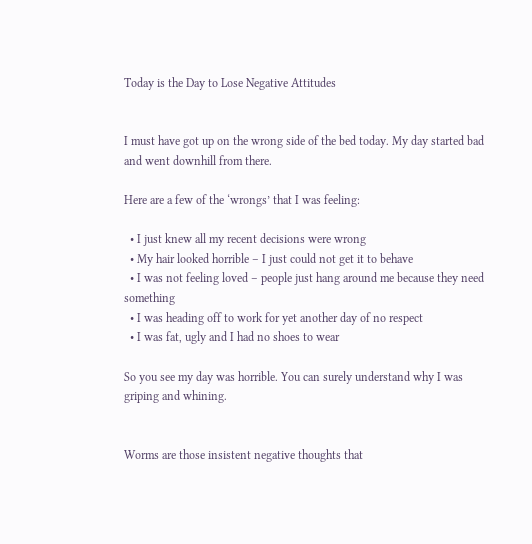Today is the Day to Lose Negative Attitudes


I must have got up on the wrong side of the bed today. My day started bad and went downhill from there.

Here are a few of the ‘wrongs’ that I was feeling:

  • I just knew all my recent decisions were wrong
  • My hair looked horrible – I just could not get it to behave
  • I was not feeling loved – people just hang around me because they need something
  • I was heading off to work for yet another day of no respect
  • I was fat, ugly and I had no shoes to wear

So you see my day was horrible. You can surely understand why I was griping and whining.


Worms are those insistent negative thoughts that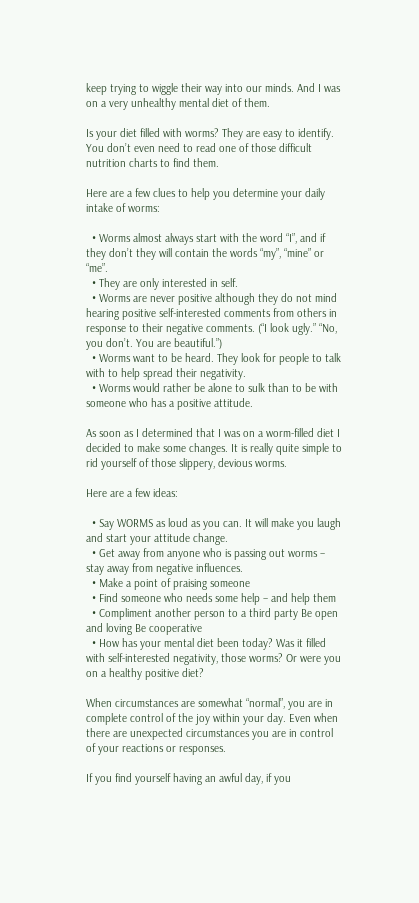keep trying to wiggle their way into our minds. And I was on a very unhealthy mental diet of them.

Is your diet filled with worms? They are easy to identify. You don’t even need to read one of those difficult nutrition charts to find them.

Here are a few clues to help you determine your daily intake of worms:

  • Worms almost always start with the word “I”, and if they don’t they will contain the words “my”, “mine” or “me”.
  • They are only interested in self.
  • Worms are never positive although they do not mind hearing positive self-interested comments from others in response to their negative comments. (“I look ugly.” “No, you don’t. You are beautiful.”)
  • Worms want to be heard. They look for people to talk with to help spread their negativity.
  • Worms would rather be alone to sulk than to be with someone who has a positive attitude.

As soon as I determined that I was on a worm-filled diet I decided to make some changes. It is really quite simple to rid yourself of those slippery, devious worms.

Here are a few ideas:

  • Say WORMS as loud as you can. It will make you laugh and start your attitude change.
  • Get away from anyone who is passing out worms – stay away from negative influences.
  • Make a point of praising someone
  • Find someone who needs some help – and help them
  • Compliment another person to a third party Be open and loving Be cooperative
  • How has your mental diet been today? Was it filled with self-interested negativity, those worms? Or were you on a healthy positive diet?

When circumstances are somewhat “normal”, you are in complete control of the joy within your day. Even when there are unexpected circumstances you are in control of your reactions or responses.

If you find yourself having an awful day, if you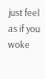just feel as if you woke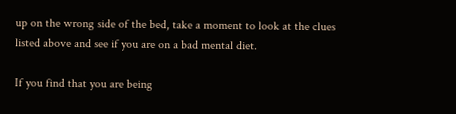up on the wrong side of the bed, take a moment to look at the clues listed above and see if you are on a bad mental diet.

If you find that you are being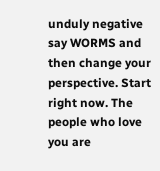unduly negative say WORMS and then change your perspective. Start right now. The people who love you are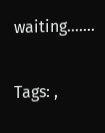waiting…….

Tags: ,